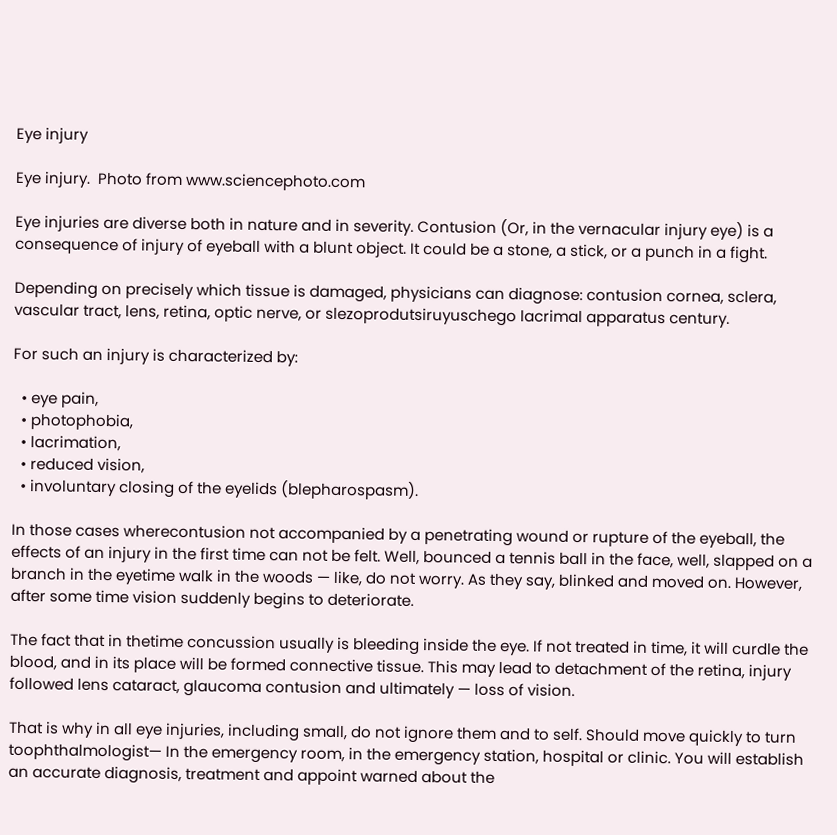Eye injury

Eye injury.  Photo from www.sciencephoto.com

Eye injuries are diverse both in nature and in severity. Contusion (Or, in the vernacular injury eye) is a consequence of injury of eyeball with a blunt object. It could be a stone, a stick, or a punch in a fight.

Depending on precisely which tissue is damaged, physicians can diagnose: contusion cornea, sclera, vascular tract, lens, retina, optic nerve, or slezoprodutsiruyuschego lacrimal apparatus century.

For such an injury is characterized by:

  • eye pain,
  • photophobia,
  • lacrimation,
  • reduced vision,
  • involuntary closing of the eyelids (blepharospasm).

In those cases wherecontusion not accompanied by a penetrating wound or rupture of the eyeball, the effects of an injury in the first time can not be felt. Well, bounced a tennis ball in the face, well, slapped on a branch in the eyetime walk in the woods — like, do not worry. As they say, blinked and moved on. However, after some time vision suddenly begins to deteriorate.

The fact that in thetime concussion usually is bleeding inside the eye. If not treated in time, it will curdle the blood, and in its place will be formed connective tissue. This may lead to detachment of the retina, injury followed lens cataract, glaucoma contusion and ultimately — loss of vision.

That is why in all eye injuries, including small, do not ignore them and to self. Should move quickly to turn toophthalmologist— In the emergency room, in the emergency station, hospital or clinic. You will establish an accurate diagnosis, treatment and appoint warned about the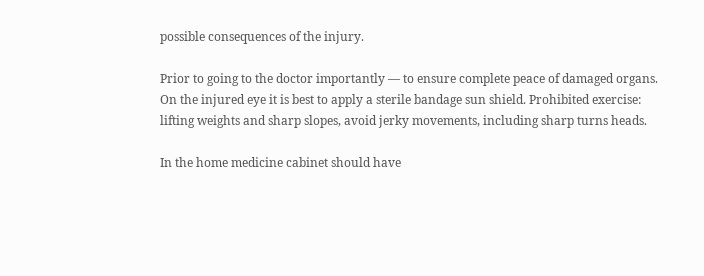possible consequences of the injury.

Prior to going to the doctor importantly — to ensure complete peace of damaged organs. On the injured eye it is best to apply a sterile bandage sun shield. Prohibited exercise: lifting weights and sharp slopes, avoid jerky movements, including sharp turns heads.

In the home medicine cabinet should have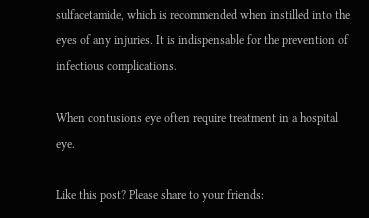sulfacetamide, which is recommended when instilled into the eyes of any injuries. It is indispensable for the prevention of infectious complications.

When contusions eye often require treatment in a hospital eye.

Like this post? Please share to your friends: